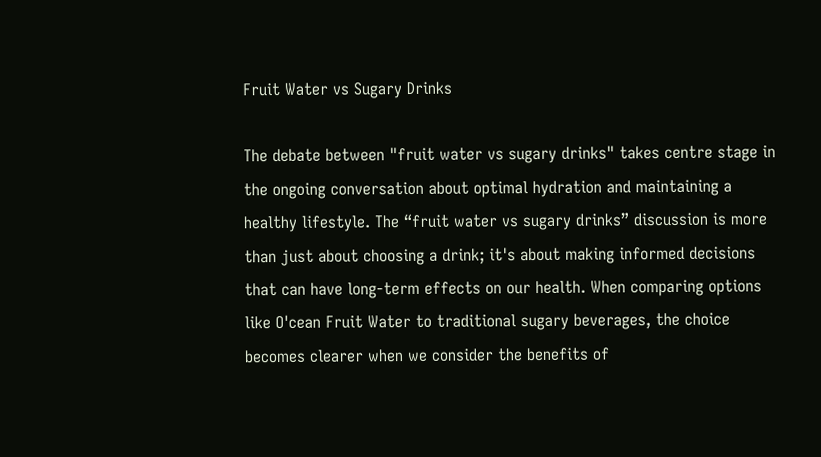Fruit Water vs Sugary Drinks

The debate between "fruit water vs sugary drinks" takes centre stage in the ongoing conversation about optimal hydration and maintaining a healthy lifestyle. The “fruit water vs sugary drinks” discussion is more than just about choosing a drink; it's about making informed decisions that can have long-term effects on our health. When comparing options like O'cean Fruit Water to traditional sugary beverages, the choice becomes clearer when we consider the benefits of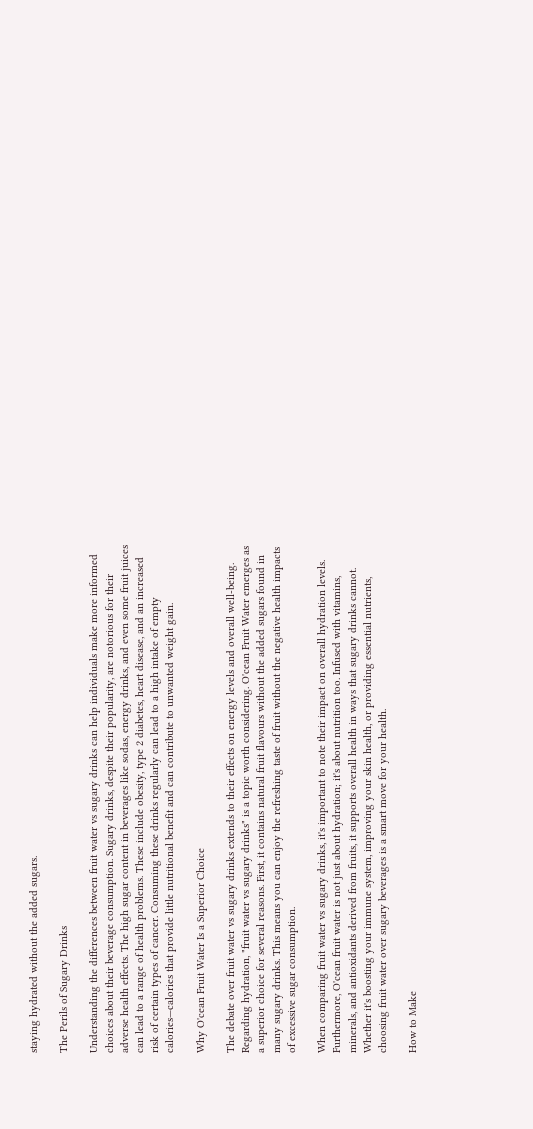staying hydrated without the added sugars.

The Perils of Sugary Drinks

Understanding the differences between fruit water vs sugary drinks can help individuals make more informed choices about their beverage consumption. Sugary drinks, despite their popularity, are notorious for their adverse health effects. The high sugar content in beverages like sodas, energy drinks, and even some fruit juices can lead to a range of health problems. These include obesity, type 2 diabetes, heart disease, and an increased risk of certain types of cancer. Consuming these drinks regularly can lead to a high intake of empty calories—calories that provide little nutritional benefit and can contribute to unwanted weight gain.

Why O'cean Fruit Water Is a Superior Choice

The debate over fruit water vs sugary drinks extends to their effects on energy levels and overall well-being. Regarding hydration, "fruit water vs sugary drinks" is a topic worth considering. O'cean Fruit Water emerges as a superior choice for several reasons. First, it contains natural fruit flavours without the added sugars found in many sugary drinks. This means you can enjoy the refreshing taste of fruit without the negative health impacts of excessive sugar consumption.

When comparing fruit water vs sugary drinks, it's important to note their impact on overall hydration levels. Furthermore, O'cean fruit water is not just about hydration; it's about nutrition too. Infused with vitamins, minerals, and antioxidants derived from fruits, it supports overall health in ways that sugary drinks cannot. Whether it's boosting your immune system, improving your skin health, or providing essential nutrients, choosing fruit water over sugary beverages is a smart move for your health.

How to Make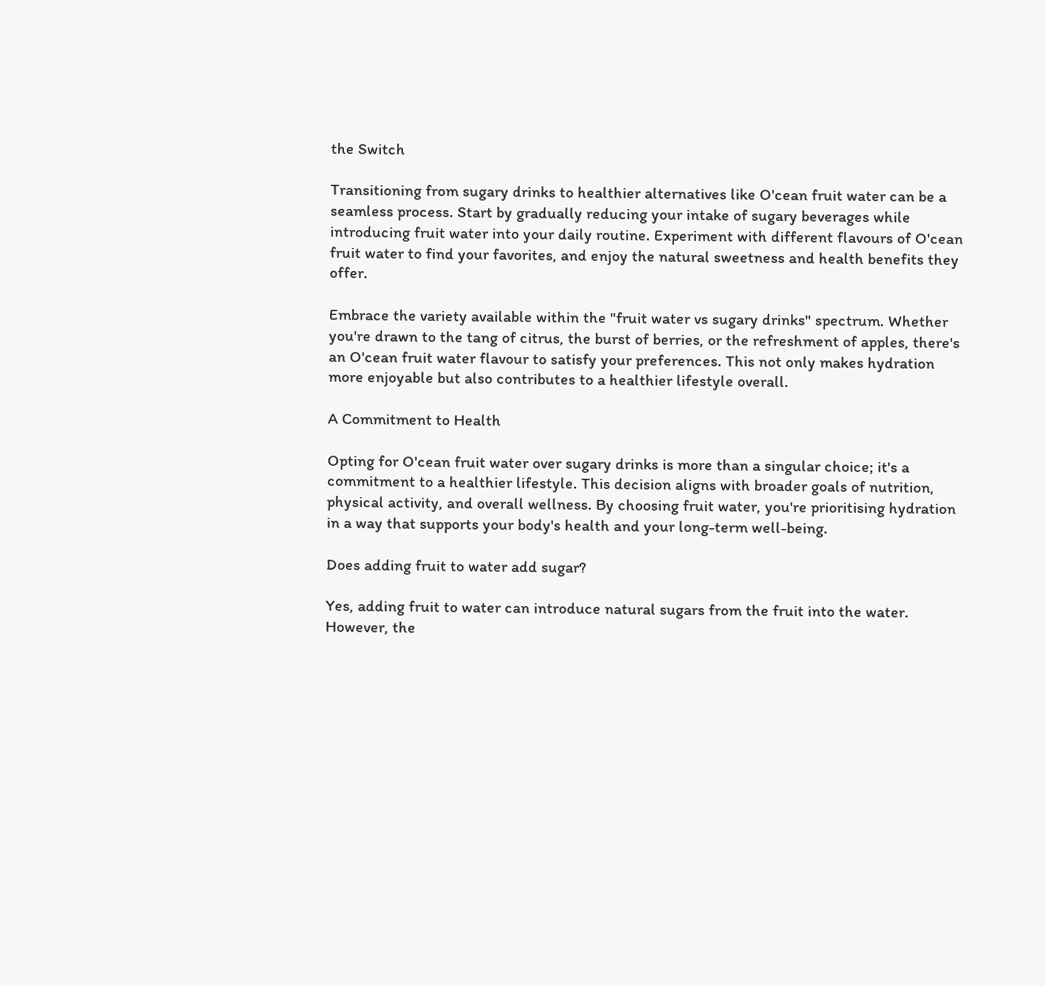the Switch

Transitioning from sugary drinks to healthier alternatives like O'cean fruit water can be a seamless process. Start by gradually reducing your intake of sugary beverages while introducing fruit water into your daily routine. Experiment with different flavours of O'cean fruit water to find your favorites, and enjoy the natural sweetness and health benefits they offer.

Embrace the variety available within the "fruit water vs sugary drinks" spectrum. Whether you're drawn to the tang of citrus, the burst of berries, or the refreshment of apples, there's an O'cean fruit water flavour to satisfy your preferences. This not only makes hydration more enjoyable but also contributes to a healthier lifestyle overall.

A Commitment to Health

Opting for O'cean fruit water over sugary drinks is more than a singular choice; it's a commitment to a healthier lifestyle. This decision aligns with broader goals of nutrition, physical activity, and overall wellness. By choosing fruit water, you're prioritising hydration in a way that supports your body's health and your long-term well-being.

Does adding fruit to water add sugar?

Yes, adding fruit to water can introduce natural sugars from the fruit into the water. However, the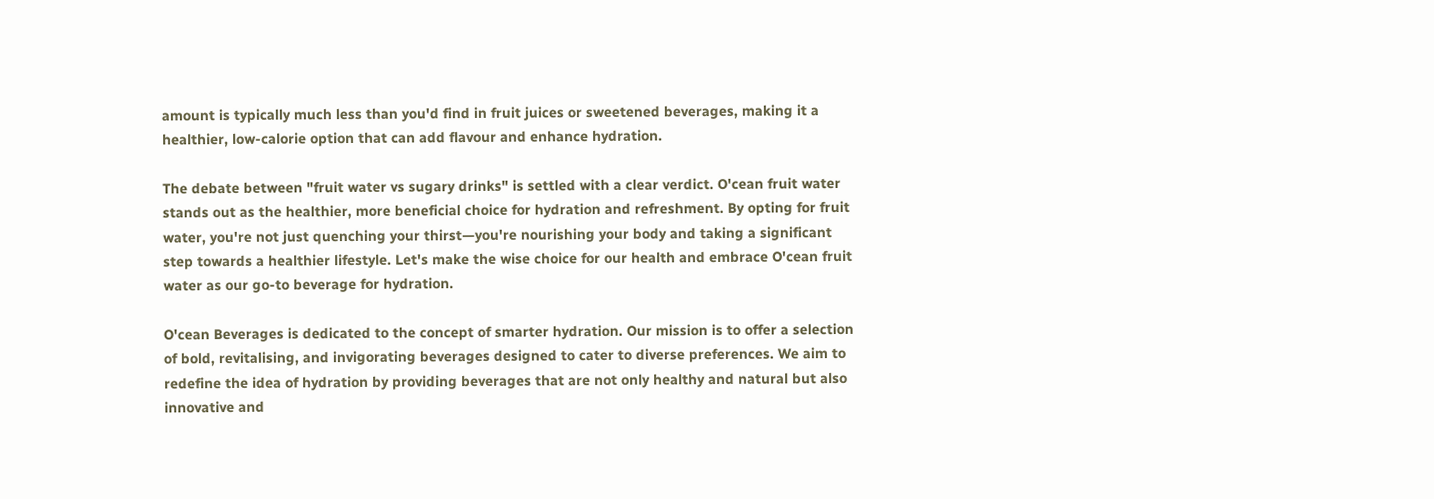amount is typically much less than you'd find in fruit juices or sweetened beverages, making it a healthier, low-calorie option that can add flavour and enhance hydration.

The debate between "fruit water vs sugary drinks" is settled with a clear verdict. O'cean fruit water stands out as the healthier, more beneficial choice for hydration and refreshment. By opting for fruit water, you're not just quenching your thirst—you're nourishing your body and taking a significant step towards a healthier lifestyle. Let's make the wise choice for our health and embrace O'cean fruit water as our go-to beverage for hydration.

O'cean Beverages is dedicated to the concept of smarter hydration. Our mission is to offer a selection of bold, revitalising, and invigorating beverages designed to cater to diverse preferences. We aim to redefine the idea of hydration by providing beverages that are not only healthy and natural but also innovative and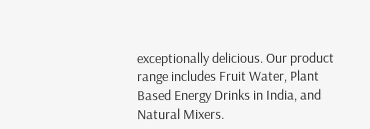exceptionally delicious. Our product range includes Fruit Water, Plant Based Energy Drinks in India, and Natural Mixers.